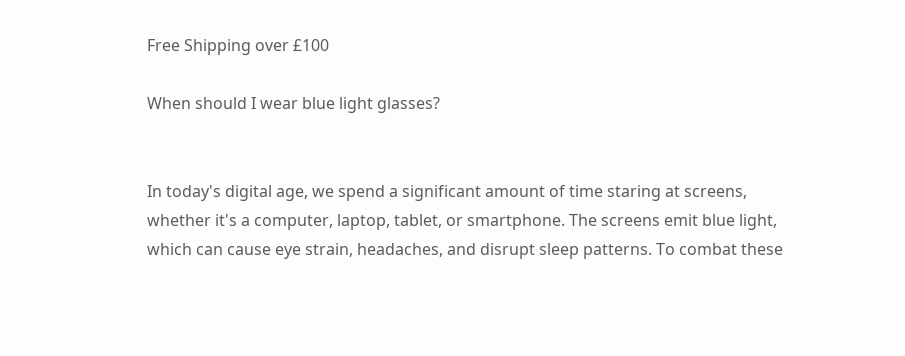Free Shipping over £100

When should I wear blue light glasses?


In today's digital age, we spend a significant amount of time staring at screens, whether it's a computer, laptop, tablet, or smartphone. The screens emit blue light, which can cause eye strain, headaches, and disrupt sleep patterns. To combat these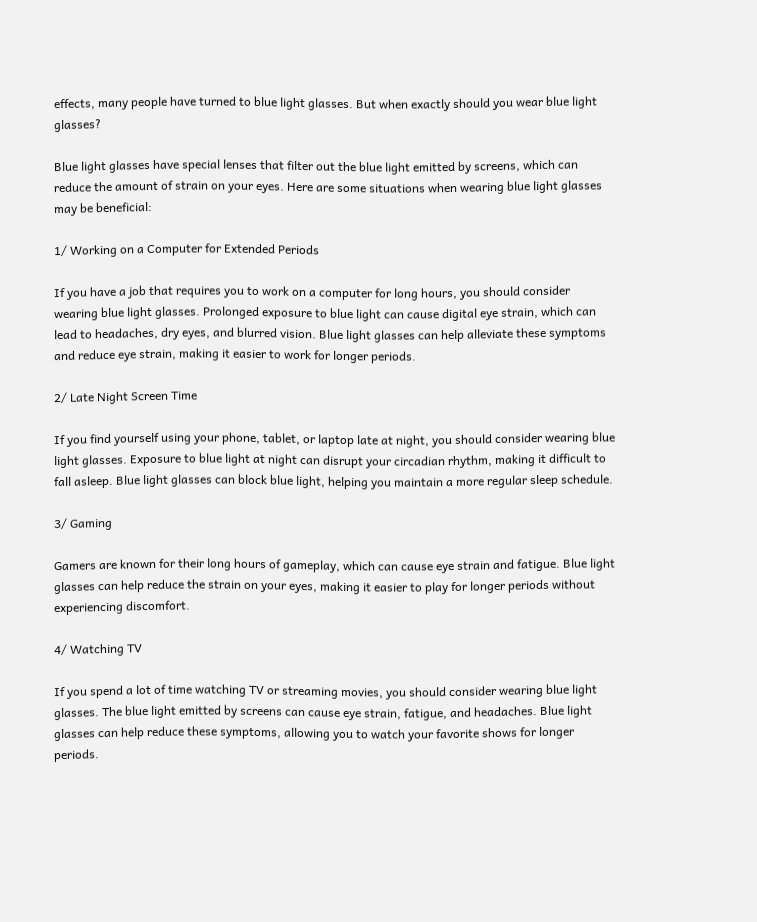effects, many people have turned to blue light glasses. But when exactly should you wear blue light glasses?

Blue light glasses have special lenses that filter out the blue light emitted by screens, which can reduce the amount of strain on your eyes. Here are some situations when wearing blue light glasses may be beneficial:

1/ Working on a Computer for Extended Periods

If you have a job that requires you to work on a computer for long hours, you should consider wearing blue light glasses. Prolonged exposure to blue light can cause digital eye strain, which can lead to headaches, dry eyes, and blurred vision. Blue light glasses can help alleviate these symptoms and reduce eye strain, making it easier to work for longer periods.

2/ Late Night Screen Time

If you find yourself using your phone, tablet, or laptop late at night, you should consider wearing blue light glasses. Exposure to blue light at night can disrupt your circadian rhythm, making it difficult to fall asleep. Blue light glasses can block blue light, helping you maintain a more regular sleep schedule.

3/ Gaming

Gamers are known for their long hours of gameplay, which can cause eye strain and fatigue. Blue light glasses can help reduce the strain on your eyes, making it easier to play for longer periods without experiencing discomfort.

4/ Watching TV

If you spend a lot of time watching TV or streaming movies, you should consider wearing blue light glasses. The blue light emitted by screens can cause eye strain, fatigue, and headaches. Blue light glasses can help reduce these symptoms, allowing you to watch your favorite shows for longer periods.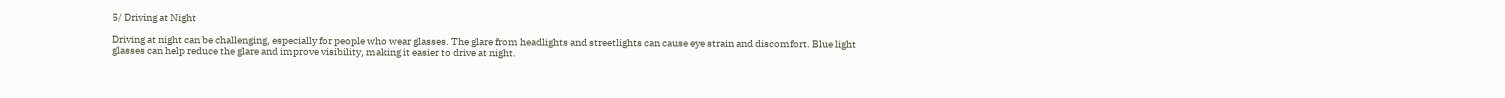5/ Driving at Night

Driving at night can be challenging, especially for people who wear glasses. The glare from headlights and streetlights can cause eye strain and discomfort. Blue light glasses can help reduce the glare and improve visibility, making it easier to drive at night.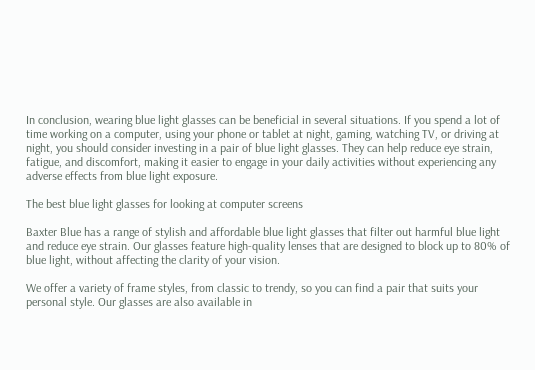In conclusion, wearing blue light glasses can be beneficial in several situations. If you spend a lot of time working on a computer, using your phone or tablet at night, gaming, watching TV, or driving at night, you should consider investing in a pair of blue light glasses. They can help reduce eye strain, fatigue, and discomfort, making it easier to engage in your daily activities without experiencing any adverse effects from blue light exposure.

The best blue light glasses for looking at computer screens

Baxter Blue has a range of stylish and affordable blue light glasses that filter out harmful blue light and reduce eye strain. Our glasses feature high-quality lenses that are designed to block up to 80% of blue light, without affecting the clarity of your vision.

We offer a variety of frame styles, from classic to trendy, so you can find a pair that suits your personal style. Our glasses are also available in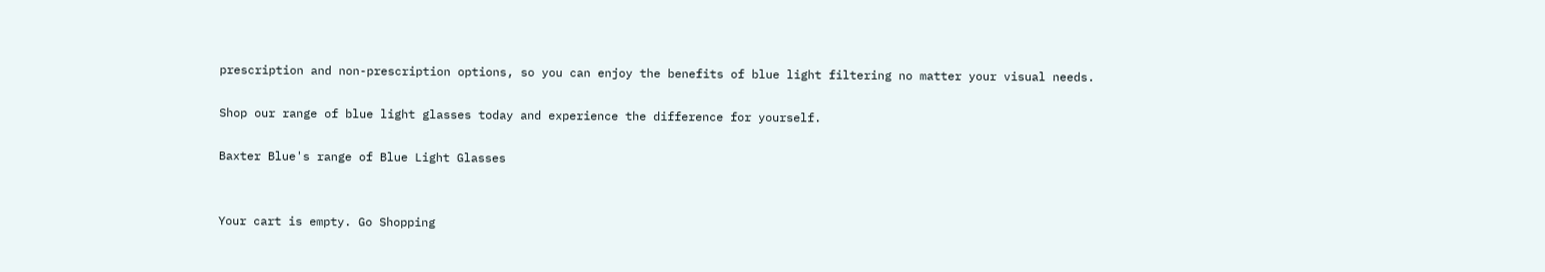prescription and non-prescription options, so you can enjoy the benefits of blue light filtering no matter your visual needs.

Shop our range of blue light glasses today and experience the difference for yourself.

Baxter Blue's range of Blue Light Glasses


Your cart is empty. Go Shopping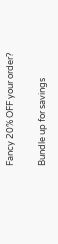Fancy 20% OFF your order?

Bundle up for savings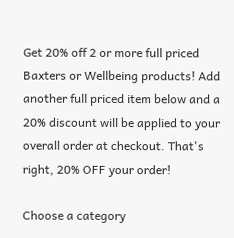Get 20% off 2 or more full priced Baxters or Wellbeing products! Add another full priced item below and a 20% discount will be applied to your overall order at checkout. That's right, 20% OFF your order!

Choose a category